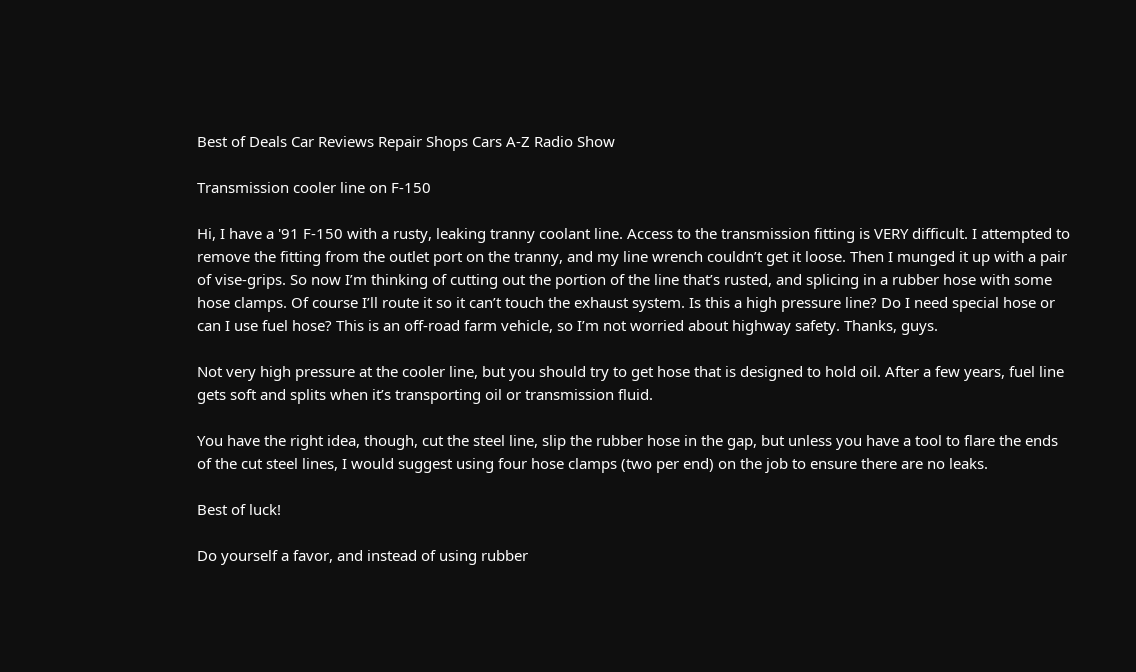Best of Deals Car Reviews Repair Shops Cars A-Z Radio Show

Transmission cooler line on F-150

Hi, I have a '91 F-150 with a rusty, leaking tranny coolant line. Access to the transmission fitting is VERY difficult. I attempted to remove the fitting from the outlet port on the tranny, and my line wrench couldn’t get it loose. Then I munged it up with a pair of vise-grips. So now I’m thinking of cutting out the portion of the line that’s rusted, and splicing in a rubber hose with some hose clamps. Of course I’ll route it so it can’t touch the exhaust system. Is this a high pressure line? Do I need special hose or can I use fuel hose? This is an off-road farm vehicle, so I’m not worried about highway safety. Thanks, guys.

Not very high pressure at the cooler line, but you should try to get hose that is designed to hold oil. After a few years, fuel line gets soft and splits when it’s transporting oil or transmission fluid.

You have the right idea, though, cut the steel line, slip the rubber hose in the gap, but unless you have a tool to flare the ends of the cut steel lines, I would suggest using four hose clamps (two per end) on the job to ensure there are no leaks.

Best of luck!

Do yourself a favor, and instead of using rubber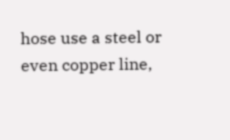hose use a steel or even copper line,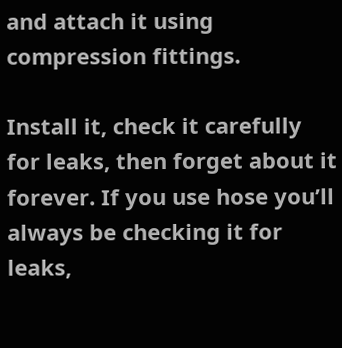and attach it using compression fittings.

Install it, check it carefully for leaks, then forget about it forever. If you use hose you’ll always be checking it for leaks,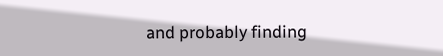and probably finding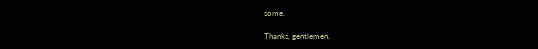some.

Thanks, gentlemen.